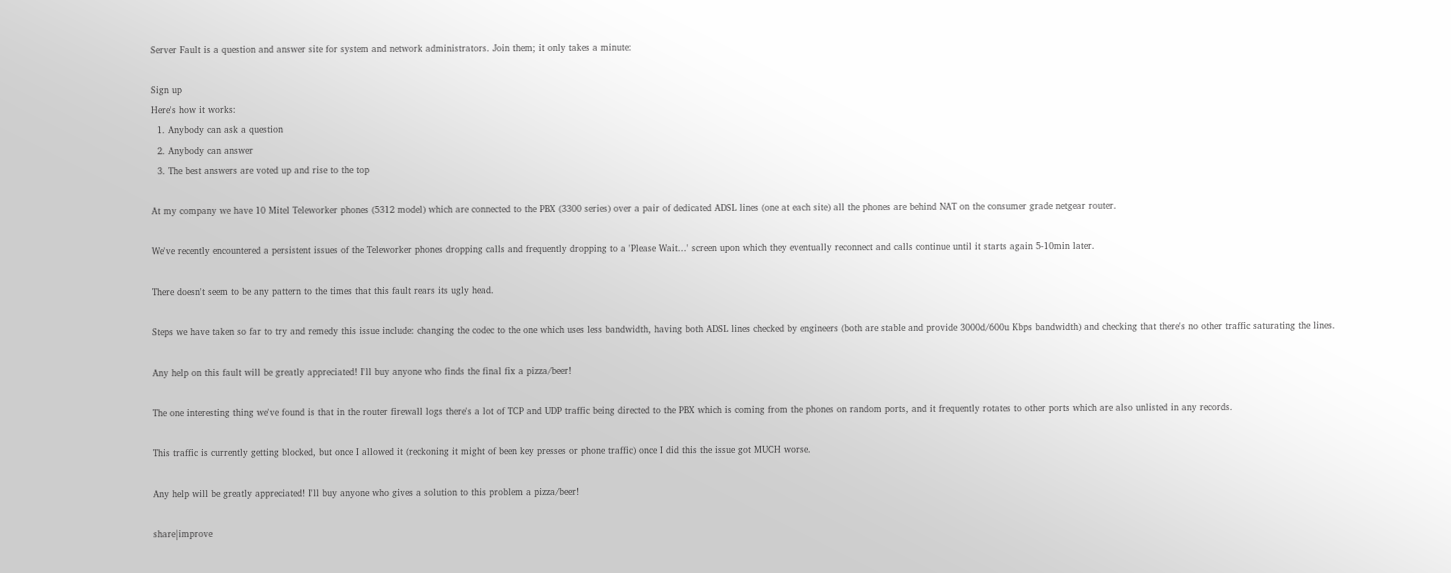Server Fault is a question and answer site for system and network administrators. Join them; it only takes a minute:

Sign up
Here's how it works:
  1. Anybody can ask a question
  2. Anybody can answer
  3. The best answers are voted up and rise to the top

At my company we have 10 Mitel Teleworker phones (5312 model) which are connected to the PBX (3300 series) over a pair of dedicated ADSL lines (one at each site) all the phones are behind NAT on the consumer grade netgear router.

We've recently encountered a persistent issues of the Teleworker phones dropping calls and frequently dropping to a 'Please Wait...' screen upon which they eventually reconnect and calls continue until it starts again 5-10min later.

There doesn't seem to be any pattern to the times that this fault rears its ugly head.

Steps we have taken so far to try and remedy this issue include: changing the codec to the one which uses less bandwidth, having both ADSL lines checked by engineers (both are stable and provide 3000d/600u Kbps bandwidth) and checking that there's no other traffic saturating the lines.

Any help on this fault will be greatly appreciated! I'll buy anyone who finds the final fix a pizza/beer!

The one interesting thing we've found is that in the router firewall logs there's a lot of TCP and UDP traffic being directed to the PBX which is coming from the phones on random ports, and it frequently rotates to other ports which are also unlisted in any records.

This traffic is currently getting blocked, but once I allowed it (reckoning it might of been key presses or phone traffic) once I did this the issue got MUCH worse.

Any help will be greatly appreciated! I'll buy anyone who gives a solution to this problem a pizza/beer!

share|improve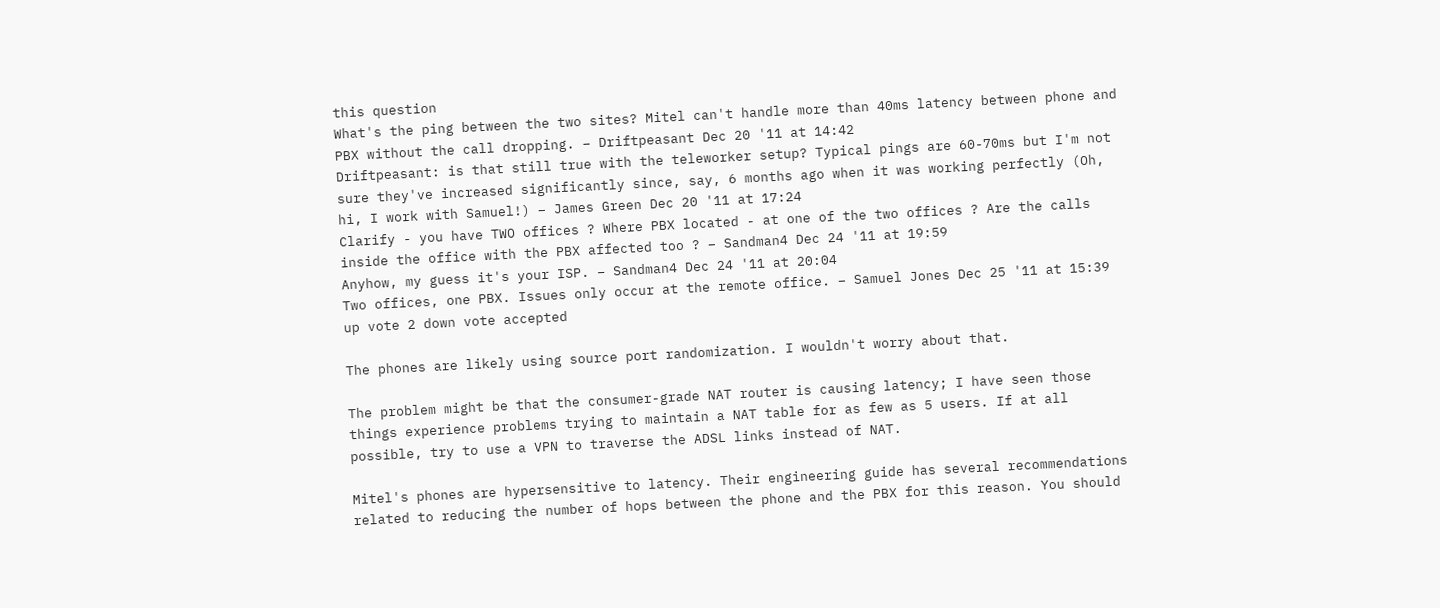this question
What's the ping between the two sites? Mitel can't handle more than 40ms latency between phone and PBX without the call dropping. – Driftpeasant Dec 20 '11 at 14:42
Driftpeasant: is that still true with the teleworker setup? Typical pings are 60-70ms but I'm not sure they've increased significantly since, say, 6 months ago when it was working perfectly (Oh, hi, I work with Samuel!) – James Green Dec 20 '11 at 17:24
Clarify - you have TWO offices ? Where PBX located - at one of the two offices ? Are the calls inside the office with the PBX affected too ? – Sandman4 Dec 24 '11 at 19:59
Anyhow, my guess it's your ISP. – Sandman4 Dec 24 '11 at 20:04
Two offices, one PBX. Issues only occur at the remote office. – Samuel Jones Dec 25 '11 at 15:39
up vote 2 down vote accepted

The phones are likely using source port randomization. I wouldn't worry about that.

The problem might be that the consumer-grade NAT router is causing latency; I have seen those things experience problems trying to maintain a NAT table for as few as 5 users. If at all possible, try to use a VPN to traverse the ADSL links instead of NAT.

Mitel's phones are hypersensitive to latency. Their engineering guide has several recommendations related to reducing the number of hops between the phone and the PBX for this reason. You should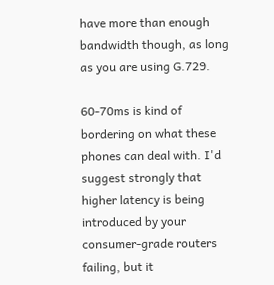have more than enough bandwidth though, as long as you are using G.729.

60-70ms is kind of bordering on what these phones can deal with. I'd suggest strongly that higher latency is being introduced by your consumer-grade routers failing, but it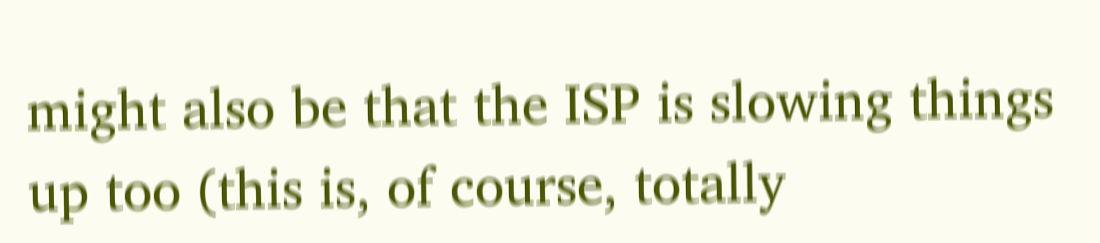might also be that the ISP is slowing things up too (this is, of course, totally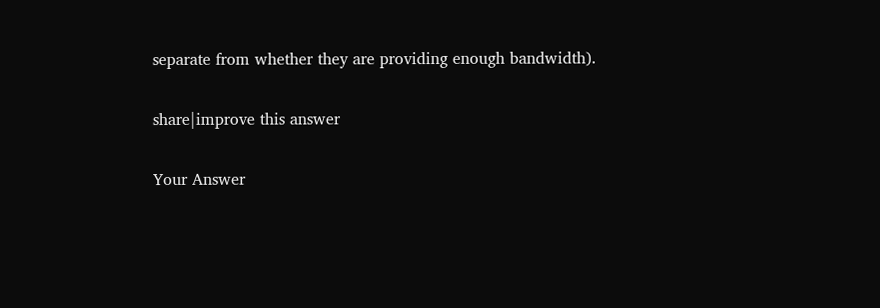separate from whether they are providing enough bandwidth).

share|improve this answer

Your Answer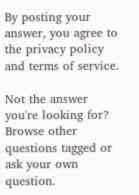By posting your answer, you agree to the privacy policy and terms of service.

Not the answer you're looking for? Browse other questions tagged or ask your own question.